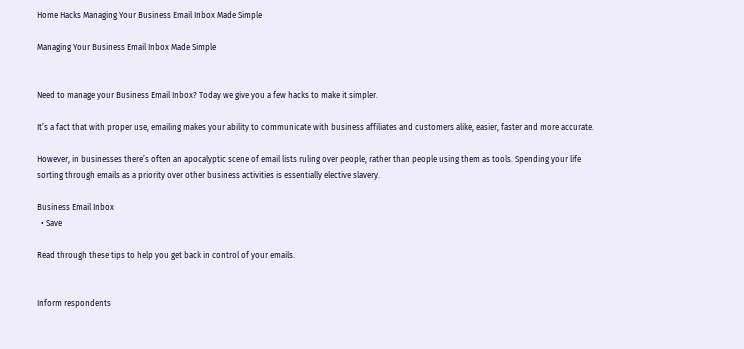Home Hacks Managing Your Business Email Inbox Made Simple

Managing Your Business Email Inbox Made Simple


Need to manage your Business Email Inbox? Today we give you a few hacks to make it simpler.

It’s a fact that with proper use, emailing makes your ability to communicate with business affiliates and customers alike, easier, faster and more accurate.

However, in businesses there’s often an apocalyptic scene of email lists ruling over people, rather than people using them as tools. Spending your life sorting through emails as a priority over other business activities is essentially elective slavery.

Business Email Inbox
  • Save

Read through these tips to help you get back in control of your emails.


Inform respondents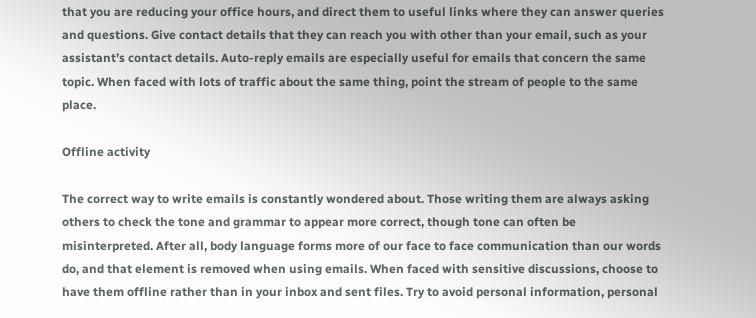that you are reducing your office hours, and direct them to useful links where they can answer queries and questions. Give contact details that they can reach you with other than your email, such as your assistant’s contact details. Auto-reply emails are especially useful for emails that concern the same topic. When faced with lots of traffic about the same thing, point the stream of people to the same place.

Offline activity

The correct way to write emails is constantly wondered about. Those writing them are always asking others to check the tone and grammar to appear more correct, though tone can often be misinterpreted. After all, body language forms more of our face to face communication than our words do, and that element is removed when using emails. When faced with sensitive discussions, choose to have them offline rather than in your inbox and sent files. Try to avoid personal information, personal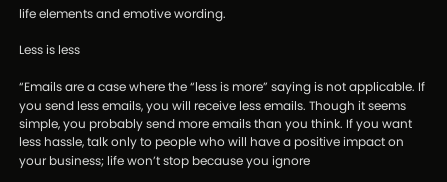life elements and emotive wording.

Less is less

“Emails are a case where the “less is more” saying is not applicable. If you send less emails, you will receive less emails. Though it seems simple, you probably send more emails than you think. If you want less hassle, talk only to people who will have a positive impact on your business; life won’t stop because you ignore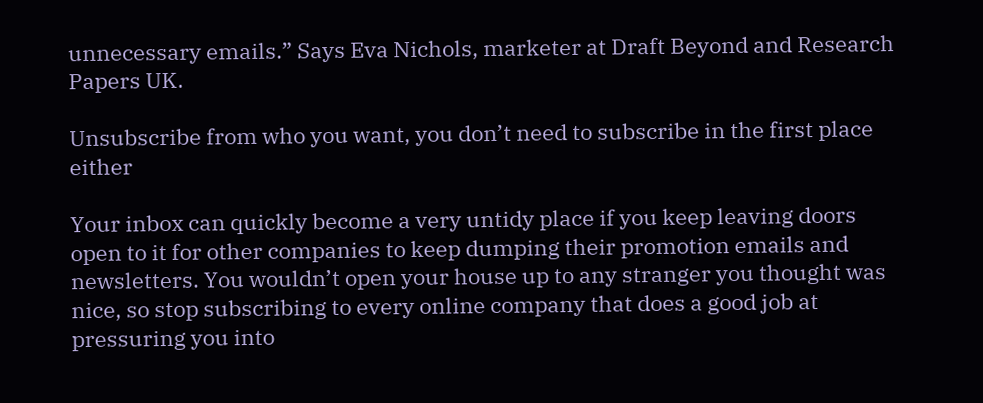unnecessary emails.” Says Eva Nichols, marketer at Draft Beyond and Research Papers UK.

Unsubscribe from who you want, you don’t need to subscribe in the first place either

Your inbox can quickly become a very untidy place if you keep leaving doors open to it for other companies to keep dumping their promotion emails and newsletters. You wouldn’t open your house up to any stranger you thought was nice, so stop subscribing to every online company that does a good job at pressuring you into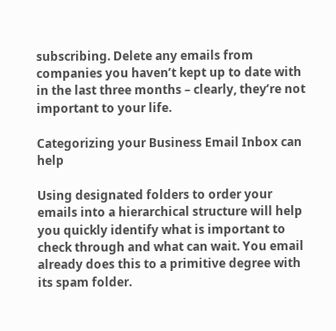subscribing. Delete any emails from companies you haven’t kept up to date with in the last three months – clearly, they’re not important to your life.

Categorizing your Business Email Inbox can help

Using designated folders to order your emails into a hierarchical structure will help you quickly identify what is important to check through and what can wait. You email already does this to a primitive degree with its spam folder.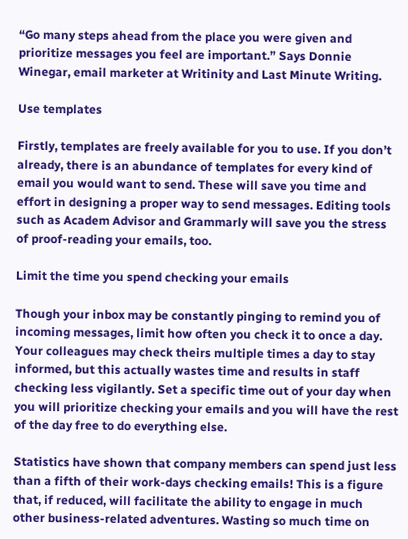“Go many steps ahead from the place you were given and prioritize messages you feel are important.” Says Donnie Winegar, email marketer at Writinity and Last Minute Writing.

Use templates

Firstly, templates are freely available for you to use. If you don’t already, there is an abundance of templates for every kind of email you would want to send. These will save you time and effort in designing a proper way to send messages. Editing tools such as Academ Advisor and Grammarly will save you the stress of proof-reading your emails, too.

Limit the time you spend checking your emails

Though your inbox may be constantly pinging to remind you of incoming messages, limit how often you check it to once a day. Your colleagues may check theirs multiple times a day to stay informed, but this actually wastes time and results in staff checking less vigilantly. Set a specific time out of your day when you will prioritize checking your emails and you will have the rest of the day free to do everything else.

Statistics have shown that company members can spend just less than a fifth of their work-days checking emails! This is a figure that, if reduced, will facilitate the ability to engage in much other business-related adventures. Wasting so much time on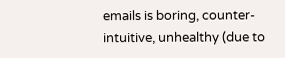emails is boring, counter-intuitive, unhealthy (due to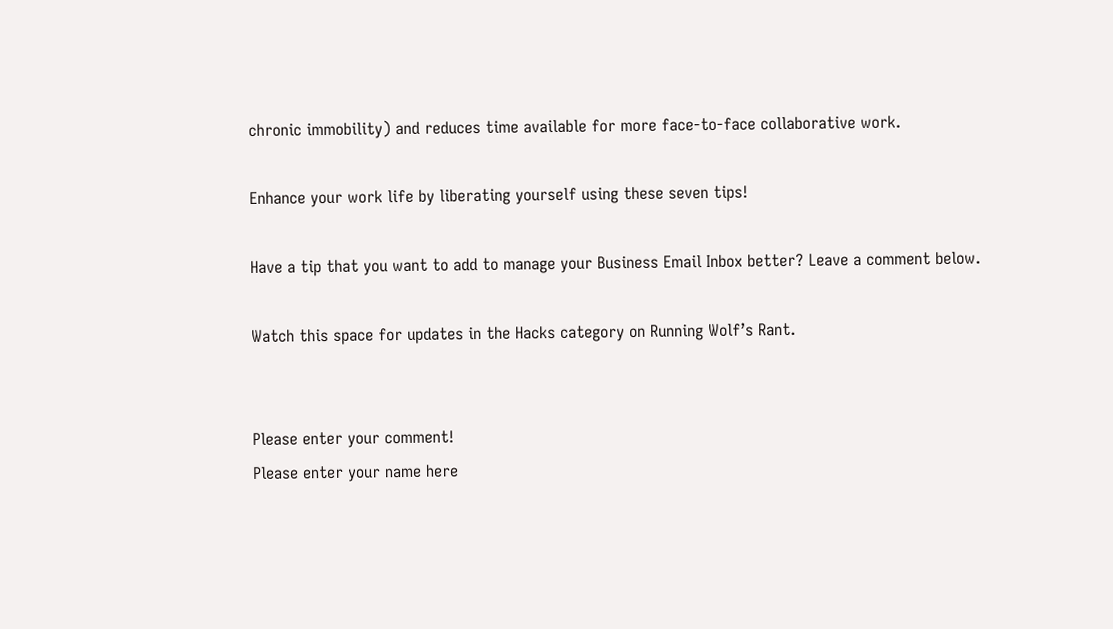chronic immobility) and reduces time available for more face-to-face collaborative work.

Enhance your work life by liberating yourself using these seven tips!

Have a tip that you want to add to manage your Business Email Inbox better? Leave a comment below.

Watch this space for updates in the Hacks category on Running Wolf’s Rant.


Please enter your comment!
Please enter your name here